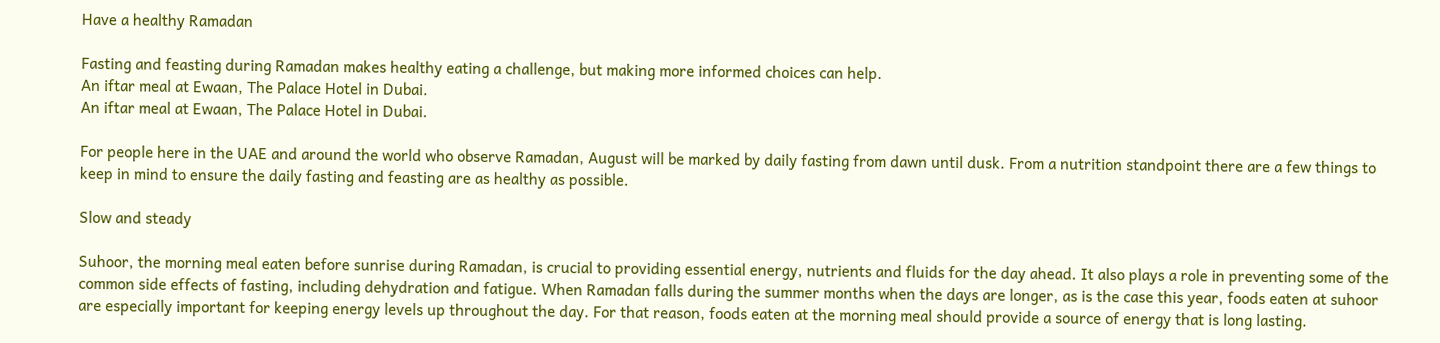Have a healthy Ramadan

Fasting and feasting during Ramadan makes healthy eating a challenge, but making more informed choices can help.
An iftar meal at Ewaan, The Palace Hotel in Dubai.
An iftar meal at Ewaan, The Palace Hotel in Dubai.

For people here in the UAE and around the world who observe Ramadan, August will be marked by daily fasting from dawn until dusk. From a nutrition standpoint there are a few things to keep in mind to ensure the daily fasting and feasting are as healthy as possible.

Slow and steady

Suhoor, the morning meal eaten before sunrise during Ramadan, is crucial to providing essential energy, nutrients and fluids for the day ahead. It also plays a role in preventing some of the common side effects of fasting, including dehydration and fatigue. When Ramadan falls during the summer months when the days are longer, as is the case this year, foods eaten at suhoor are especially important for keeping energy levels up throughout the day. For that reason, foods eaten at the morning meal should provide a source of energy that is long lasting.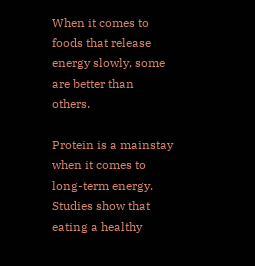When it comes to foods that release energy slowly, some are better than others.

Protein is a mainstay when it comes to long-term energy. Studies show that eating a healthy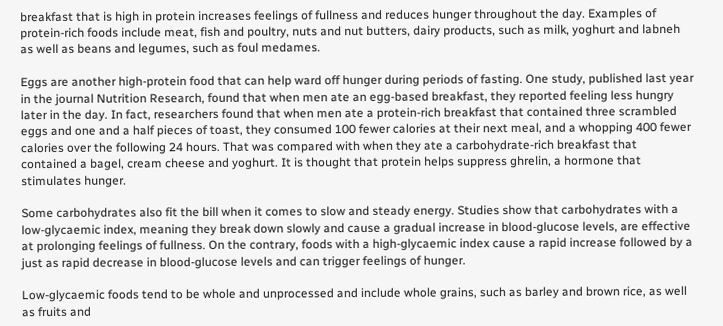breakfast that is high in protein increases feelings of fullness and reduces hunger throughout the day. Examples of protein-rich foods include meat, fish and poultry, nuts and nut butters, dairy products, such as milk, yoghurt and labneh as well as beans and legumes, such as foul medames.

Eggs are another high-protein food that can help ward off hunger during periods of fasting. One study, published last year in the journal Nutrition Research, found that when men ate an egg-based breakfast, they reported feeling less hungry later in the day. In fact, researchers found that when men ate a protein-rich breakfast that contained three scrambled eggs and one and a half pieces of toast, they consumed 100 fewer calories at their next meal, and a whopping 400 fewer calories over the following 24 hours. That was compared with when they ate a carbohydrate-rich breakfast that contained a bagel, cream cheese and yoghurt. It is thought that protein helps suppress ghrelin, a hormone that stimulates hunger.

Some carbohydrates also fit the bill when it comes to slow and steady energy. Studies show that carbohydrates with a low-glycaemic index, meaning they break down slowly and cause a gradual increase in blood-glucose levels, are effective at prolonging feelings of fullness. On the contrary, foods with a high-glycaemic index cause a rapid increase followed by a just as rapid decrease in blood-glucose levels and can trigger feelings of hunger.

Low-glycaemic foods tend to be whole and unprocessed and include whole grains, such as barley and brown rice, as well as fruits and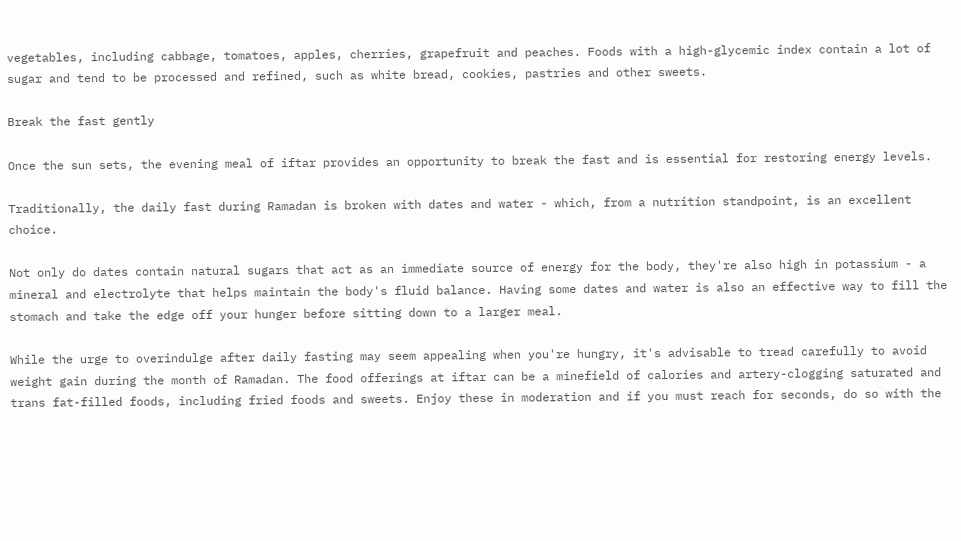vegetables, including cabbage, tomatoes, apples, cherries, grapefruit and peaches. Foods with a high-glycemic index contain a lot of sugar and tend to be processed and refined, such as white bread, cookies, pastries and other sweets.

Break the fast gently

Once the sun sets, the evening meal of iftar provides an opportunity to break the fast and is essential for restoring energy levels.

Traditionally, the daily fast during Ramadan is broken with dates and water - which, from a nutrition standpoint, is an excellent choice.

Not only do dates contain natural sugars that act as an immediate source of energy for the body, they're also high in potassium - a mineral and electrolyte that helps maintain the body's fluid balance. Having some dates and water is also an effective way to fill the stomach and take the edge off your hunger before sitting down to a larger meal.

While the urge to overindulge after daily fasting may seem appealing when you're hungry, it's advisable to tread carefully to avoid weight gain during the month of Ramadan. The food offerings at iftar can be a minefield of calories and artery-clogging saturated and trans fat-filled foods, including fried foods and sweets. Enjoy these in moderation and if you must reach for seconds, do so with the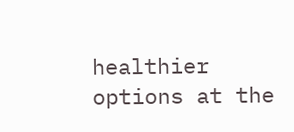healthier options at the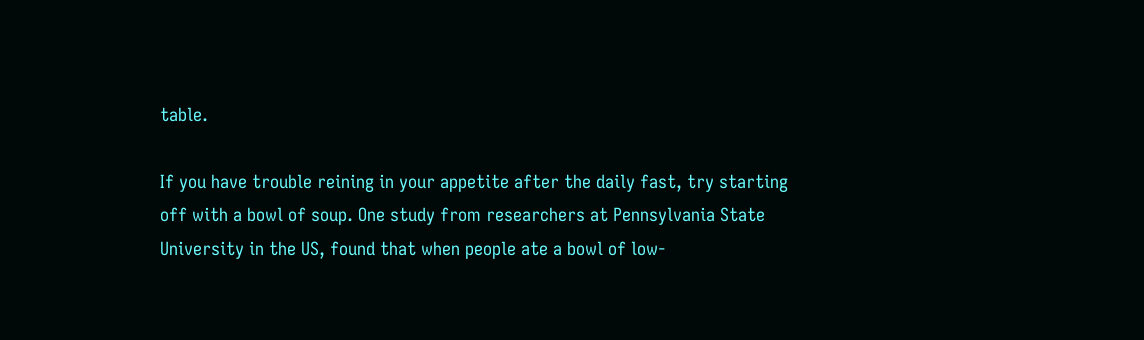table.

If you have trouble reining in your appetite after the daily fast, try starting off with a bowl of soup. One study from researchers at Pennsylvania State University in the US, found that when people ate a bowl of low-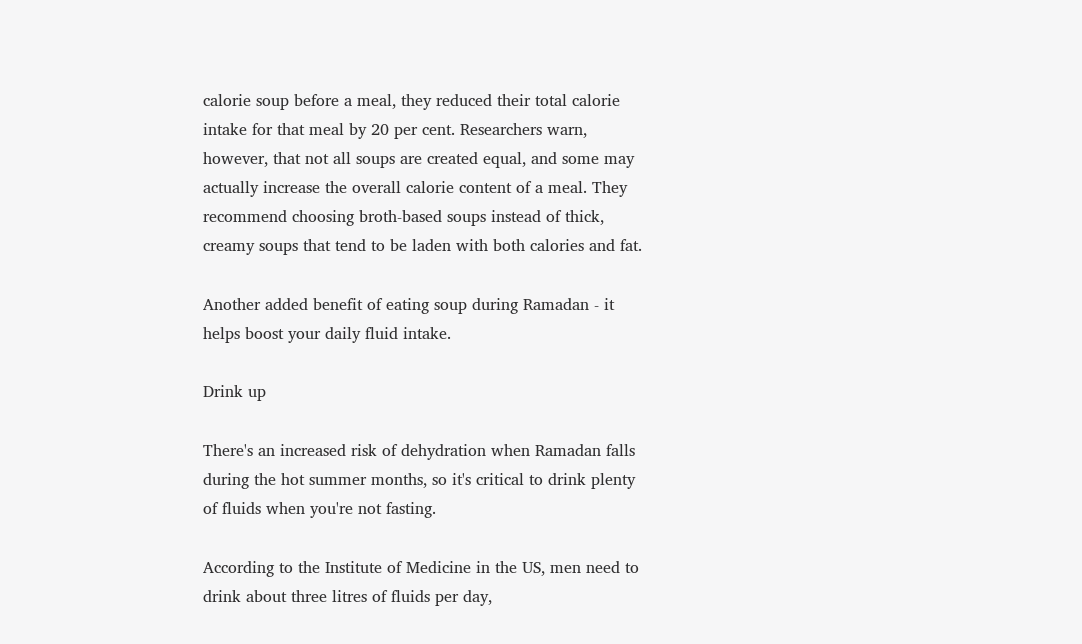calorie soup before a meal, they reduced their total calorie intake for that meal by 20 per cent. Researchers warn, however, that not all soups are created equal, and some may actually increase the overall calorie content of a meal. They recommend choosing broth-based soups instead of thick, creamy soups that tend to be laden with both calories and fat.

Another added benefit of eating soup during Ramadan - it helps boost your daily fluid intake.

Drink up

There's an increased risk of dehydration when Ramadan falls during the hot summer months, so it's critical to drink plenty of fluids when you're not fasting.

According to the Institute of Medicine in the US, men need to drink about three litres of fluids per day,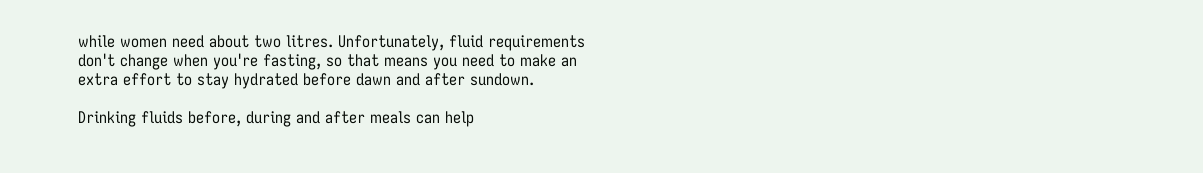while women need about two litres. Unfortunately, fluid requirements don't change when you're fasting, so that means you need to make an extra effort to stay hydrated before dawn and after sundown.

Drinking fluids before, during and after meals can help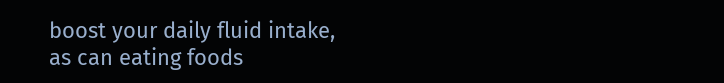boost your daily fluid intake, as can eating foods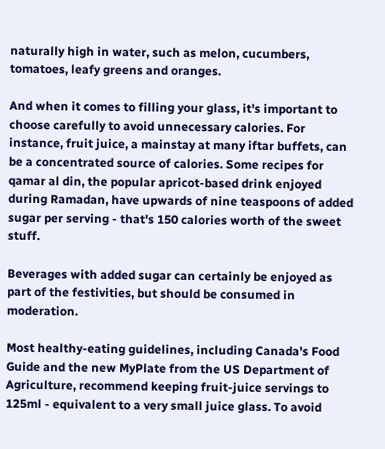naturally high in water, such as melon, cucumbers, tomatoes, leafy greens and oranges.

And when it comes to filling your glass, it's important to choose carefully to avoid unnecessary calories. For instance, fruit juice, a mainstay at many iftar buffets, can be a concentrated source of calories. Some recipes for qamar al din, the popular apricot-based drink enjoyed during Ramadan, have upwards of nine teaspoons of added sugar per serving - that's 150 calories worth of the sweet stuff.

Beverages with added sugar can certainly be enjoyed as part of the festivities, but should be consumed in moderation.

Most healthy-eating guidelines, including Canada's Food Guide and the new MyPlate from the US Department of Agriculture, recommend keeping fruit-juice servings to 125ml - equivalent to a very small juice glass. To avoid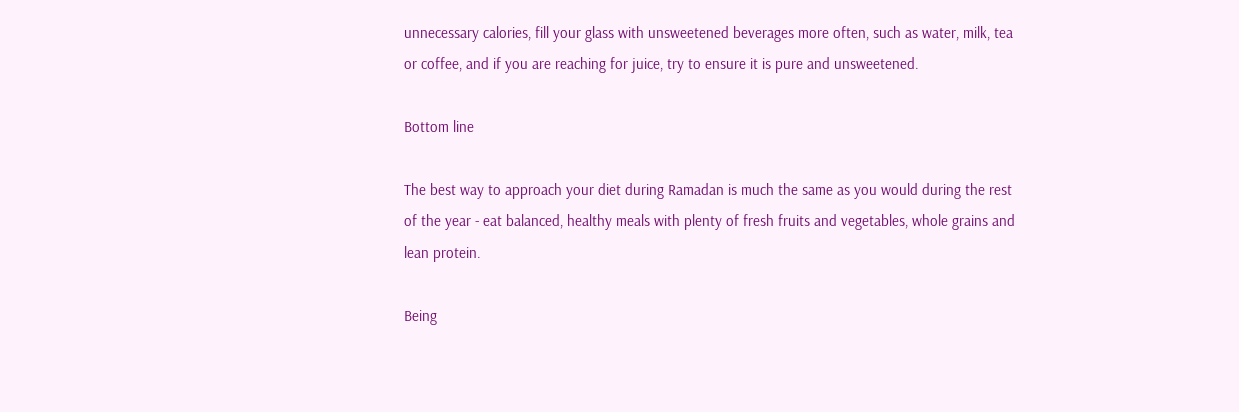unnecessary calories, fill your glass with unsweetened beverages more often, such as water, milk, tea or coffee, and if you are reaching for juice, try to ensure it is pure and unsweetened.

Bottom line

The best way to approach your diet during Ramadan is much the same as you would during the rest of the year - eat balanced, healthy meals with plenty of fresh fruits and vegetables, whole grains and lean protein.

Being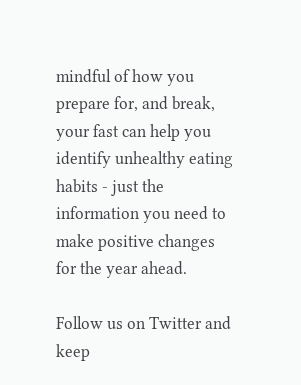mindful of how you prepare for, and break, your fast can help you identify unhealthy eating habits - just the information you need to make positive changes for the year ahead.

Follow us on Twitter and keep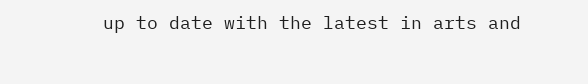up to date with the latest in arts and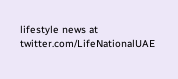lifestyle news at twitter.com/LifeNationalUAE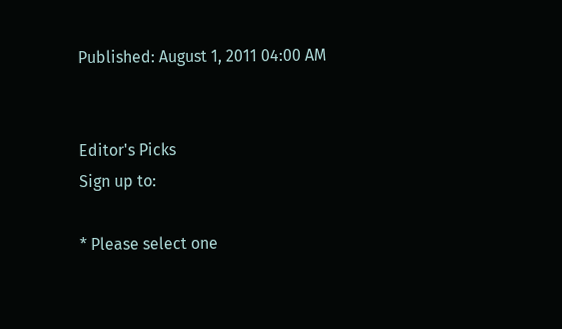Published: August 1, 2011 04:00 AM


Editor's Picks
Sign up to:

* Please select one